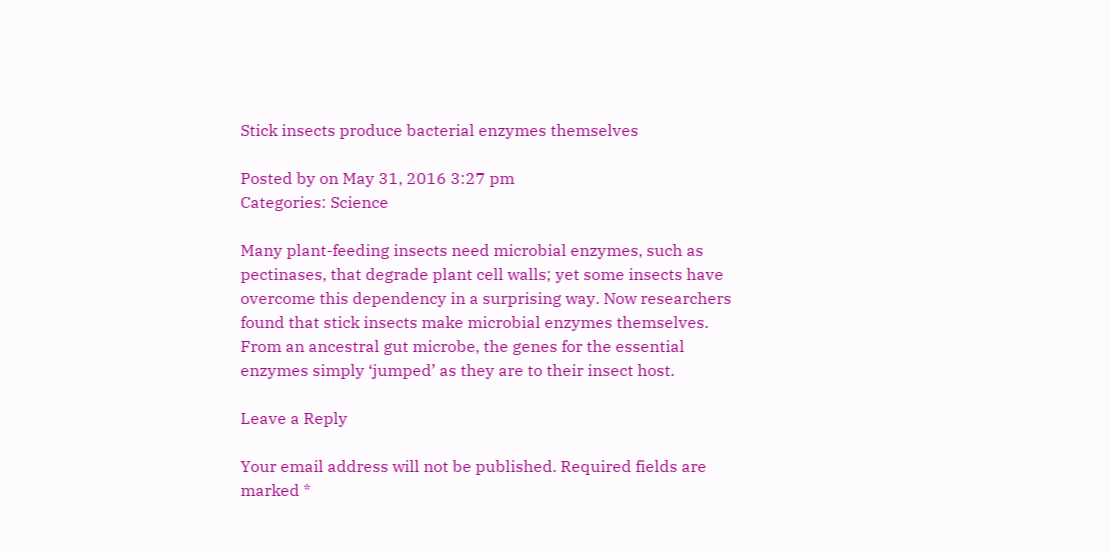Stick insects produce bacterial enzymes themselves

Posted by on May 31, 2016 3:27 pm
Categories: Science

Many plant-feeding insects need microbial enzymes, such as pectinases, that degrade plant cell walls; yet some insects have overcome this dependency in a surprising way. Now researchers found that stick insects make microbial enzymes themselves. From an ancestral gut microbe, the genes for the essential enzymes simply ‘jumped’ as they are to their insect host.

Leave a Reply

Your email address will not be published. Required fields are marked *